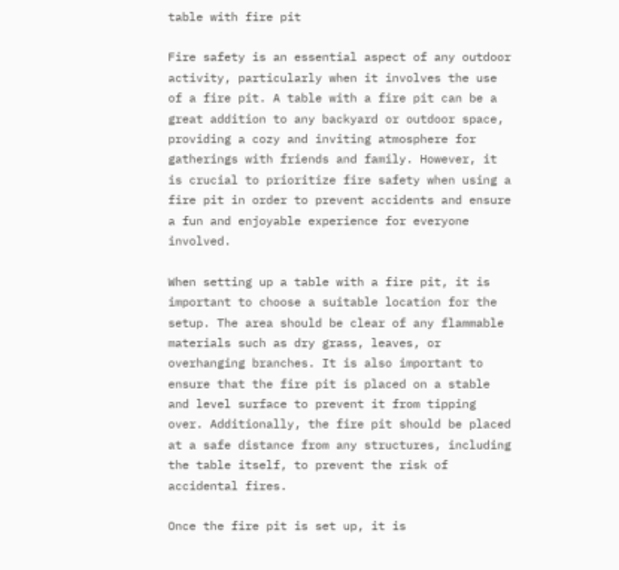table with fire pit

Fire safety is an essential aspect of any outdoor activity, particularly when it involves the use of a fire pit. A table with a fire pit can be a great addition to any backyard or outdoor space, providing a cozy and inviting atmosphere for gatherings with friends and family. However, it is crucial to prioritize fire safety when using a fire pit in order to prevent accidents and ensure a fun and enjoyable experience for everyone involved.

When setting up a table with a fire pit, it is important to choose a suitable location for the setup. The area should be clear of any flammable materials such as dry grass, leaves, or overhanging branches. It is also important to ensure that the fire pit is placed on a stable and level surface to prevent it from tipping over. Additionally, the fire pit should be placed at a safe distance from any structures, including the table itself, to prevent the risk of accidental fires.

Once the fire pit is set up, it is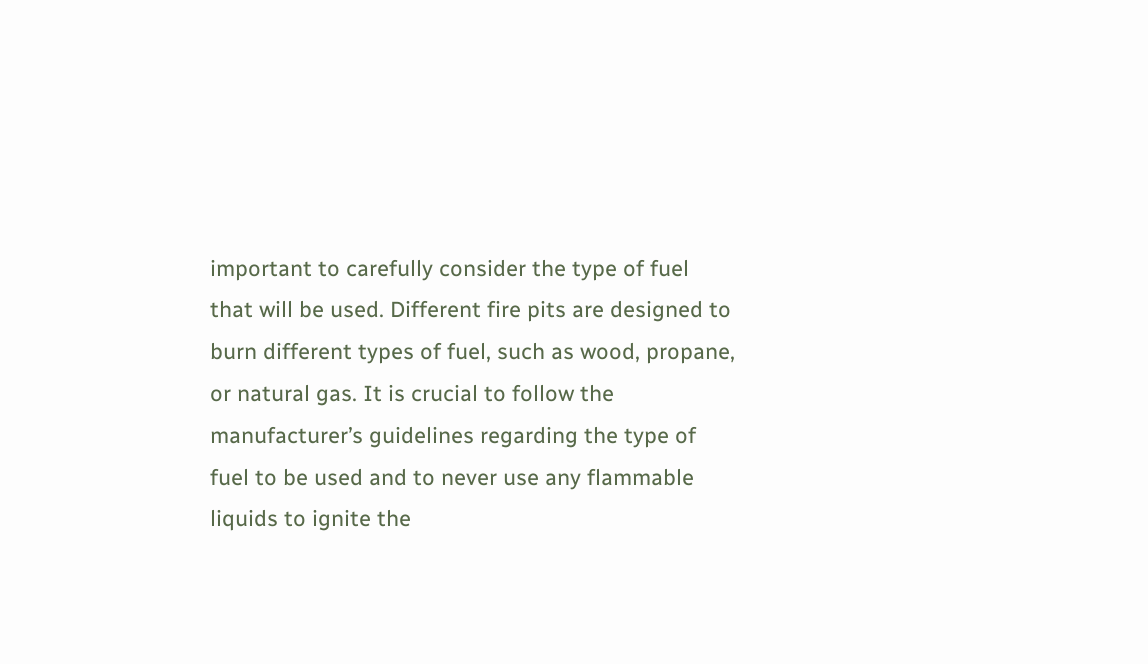important to carefully consider the type of fuel that will be used. Different fire pits are designed to burn different types of fuel, such as wood, propane, or natural gas. It is crucial to follow the manufacturer’s guidelines regarding the type of fuel to be used and to never use any flammable liquids to ignite the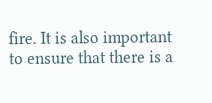fire. It is also important to ensure that there is a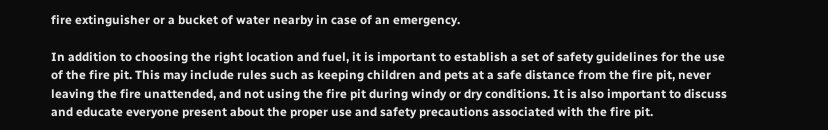fire extinguisher or a bucket of water nearby in case of an emergency.

In addition to choosing the right location and fuel, it is important to establish a set of safety guidelines for the use of the fire pit. This may include rules such as keeping children and pets at a safe distance from the fire pit, never leaving the fire unattended, and not using the fire pit during windy or dry conditions. It is also important to discuss and educate everyone present about the proper use and safety precautions associated with the fire pit.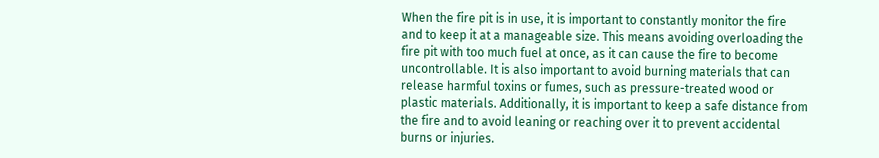When the fire pit is in use, it is important to constantly monitor the fire and to keep it at a manageable size. This means avoiding overloading the fire pit with too much fuel at once, as it can cause the fire to become uncontrollable. It is also important to avoid burning materials that can release harmful toxins or fumes, such as pressure-treated wood or plastic materials. Additionally, it is important to keep a safe distance from the fire and to avoid leaning or reaching over it to prevent accidental burns or injuries.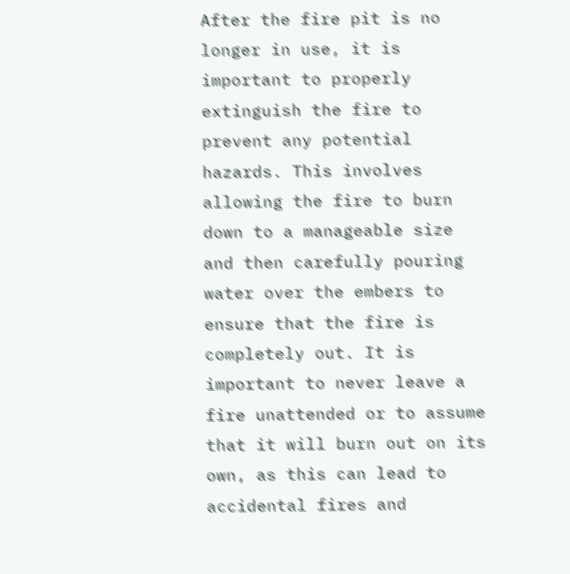After the fire pit is no longer in use, it is important to properly extinguish the fire to prevent any potential hazards. This involves allowing the fire to burn down to a manageable size and then carefully pouring water over the embers to ensure that the fire is completely out. It is important to never leave a fire unattended or to assume that it will burn out on its own, as this can lead to accidental fires and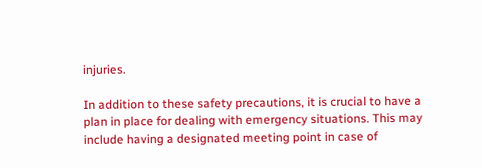injuries.

In addition to these safety precautions, it is crucial to have a plan in place for dealing with emergency situations. This may include having a designated meeting point in case of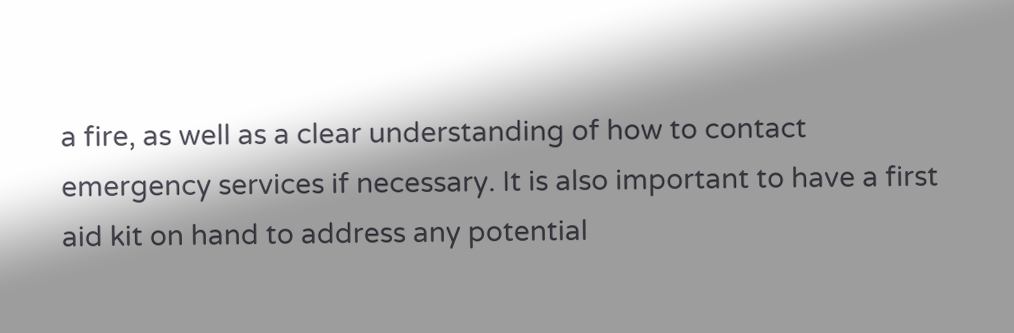a fire, as well as a clear understanding of how to contact emergency services if necessary. It is also important to have a first aid kit on hand to address any potential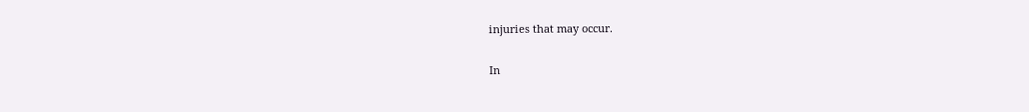injuries that may occur.

In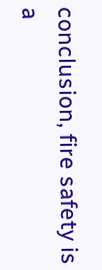conclusion, fire safety is a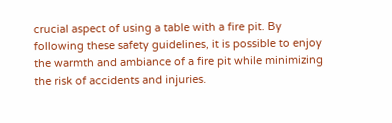crucial aspect of using a table with a fire pit. By following these safety guidelines, it is possible to enjoy the warmth and ambiance of a fire pit while minimizing the risk of accidents and injuries.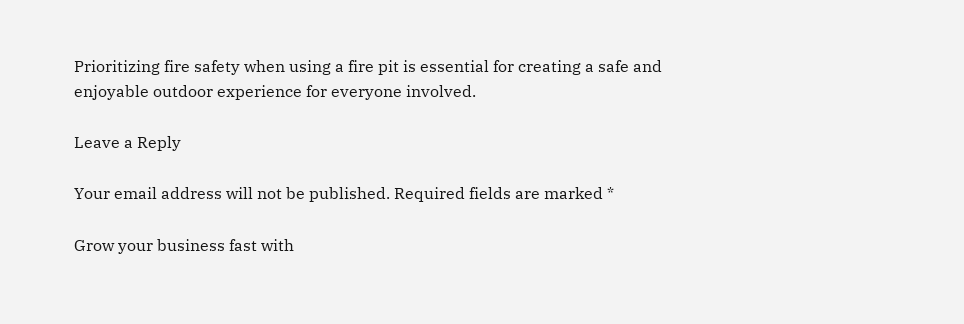Prioritizing fire safety when using a fire pit is essential for creating a safe and enjoyable outdoor experience for everyone involved.

Leave a Reply

Your email address will not be published. Required fields are marked *

Grow your business fast with